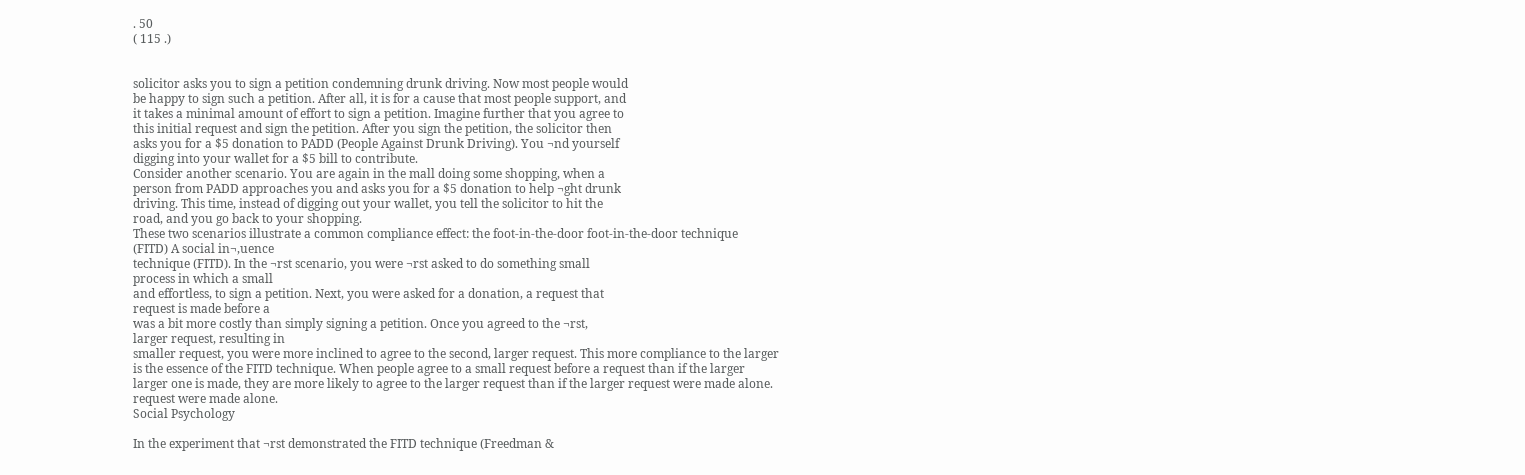. 50
( 115 .)


solicitor asks you to sign a petition condemning drunk driving. Now most people would
be happy to sign such a petition. After all, it is for a cause that most people support, and
it takes a minimal amount of effort to sign a petition. Imagine further that you agree to
this initial request and sign the petition. After you sign the petition, the solicitor then
asks you for a $5 donation to PADD (People Against Drunk Driving). You ¬nd yourself
digging into your wallet for a $5 bill to contribute.
Consider another scenario. You are again in the mall doing some shopping, when a
person from PADD approaches you and asks you for a $5 donation to help ¬ght drunk
driving. This time, instead of digging out your wallet, you tell the solicitor to hit the
road, and you go back to your shopping.
These two scenarios illustrate a common compliance effect: the foot-in-the-door foot-in-the-door technique
(FITD) A social in¬‚uence
technique (FITD). In the ¬rst scenario, you were ¬rst asked to do something small
process in which a small
and effortless, to sign a petition. Next, you were asked for a donation, a request that
request is made before a
was a bit more costly than simply signing a petition. Once you agreed to the ¬rst,
larger request, resulting in
smaller request, you were more inclined to agree to the second, larger request. This more compliance to the larger
is the essence of the FITD technique. When people agree to a small request before a request than if the larger
larger one is made, they are more likely to agree to the larger request than if the larger request were made alone.
request were made alone.
Social Psychology

In the experiment that ¬rst demonstrated the FITD technique (Freedman &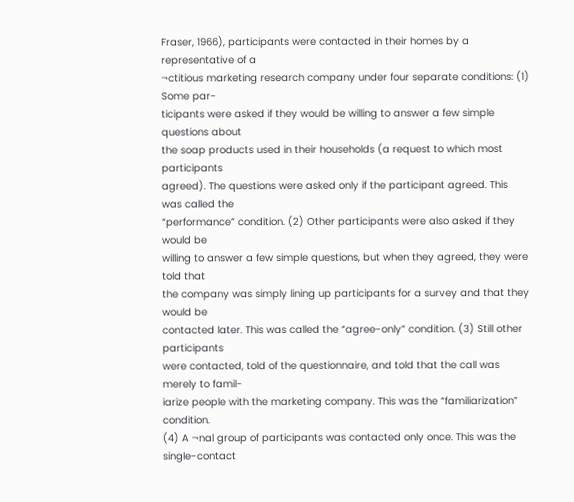Fraser, 1966), participants were contacted in their homes by a representative of a
¬ctitious marketing research company under four separate conditions: (1) Some par-
ticipants were asked if they would be willing to answer a few simple questions about
the soap products used in their households (a request to which most participants
agreed). The questions were asked only if the participant agreed. This was called the
“performance” condition. (2) Other participants were also asked if they would be
willing to answer a few simple questions, but when they agreed, they were told that
the company was simply lining up participants for a survey and that they would be
contacted later. This was called the “agree-only” condition. (3) Still other participants
were contacted, told of the questionnaire, and told that the call was merely to famil-
iarize people with the marketing company. This was the “familiarization” condition.
(4) A ¬nal group of participants was contacted only once. This was the single-contact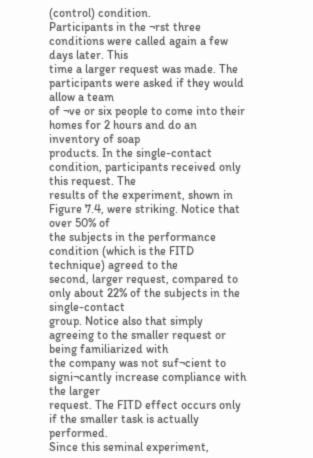(control) condition.
Participants in the ¬rst three conditions were called again a few days later. This
time a larger request was made. The participants were asked if they would allow a team
of ¬ve or six people to come into their homes for 2 hours and do an inventory of soap
products. In the single-contact condition, participants received only this request. The
results of the experiment, shown in Figure 7.4, were striking. Notice that over 50% of
the subjects in the performance condition (which is the FITD technique) agreed to the
second, larger request, compared to only about 22% of the subjects in the single-contact
group. Notice also that simply agreeing to the smaller request or being familiarized with
the company was not suf¬cient to signi¬cantly increase compliance with the larger
request. The FITD effect occurs only if the smaller task is actually performed.
Since this seminal experiment,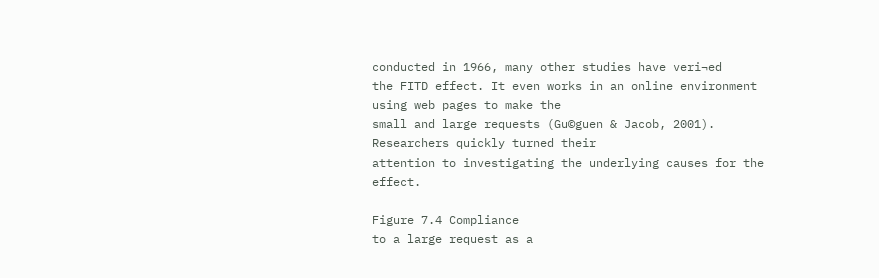conducted in 1966, many other studies have veri¬ed
the FITD effect. It even works in an online environment using web pages to make the
small and large requests (Gu©guen & Jacob, 2001). Researchers quickly turned their
attention to investigating the underlying causes for the effect.

Figure 7.4 Compliance
to a large request as a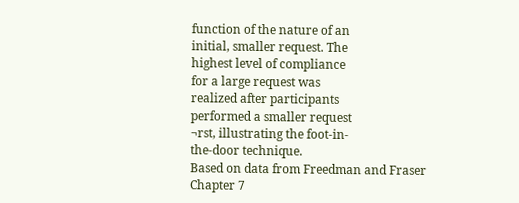function of the nature of an
initial, smaller request. The
highest level of compliance
for a large request was
realized after participants
performed a smaller request
¬rst, illustrating the foot-in-
the-door technique.
Based on data from Freedman and Fraser
Chapter 7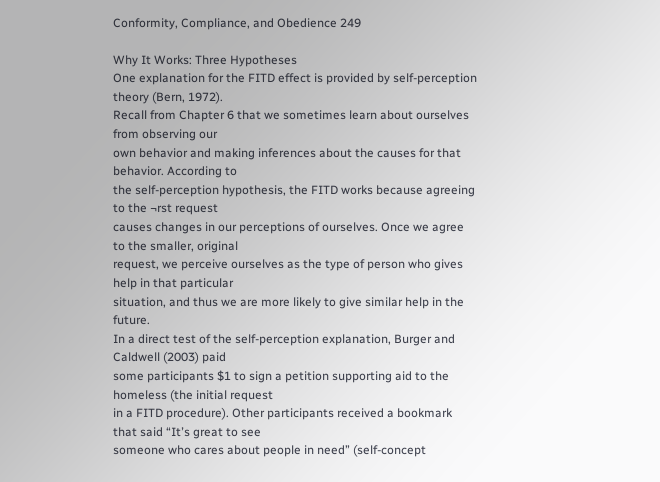Conformity, Compliance, and Obedience 249

Why It Works: Three Hypotheses
One explanation for the FITD effect is provided by self-perception theory (Bern, 1972).
Recall from Chapter 6 that we sometimes learn about ourselves from observing our
own behavior and making inferences about the causes for that behavior. According to
the self-perception hypothesis, the FITD works because agreeing to the ¬rst request
causes changes in our perceptions of ourselves. Once we agree to the smaller, original
request, we perceive ourselves as the type of person who gives help in that particular
situation, and thus we are more likely to give similar help in the future.
In a direct test of the self-perception explanation, Burger and Caldwell (2003) paid
some participants $1 to sign a petition supporting aid to the homeless (the initial request
in a FITD procedure). Other participants received a bookmark that said “Itʼs great to see
someone who cares about people in need” (self-concept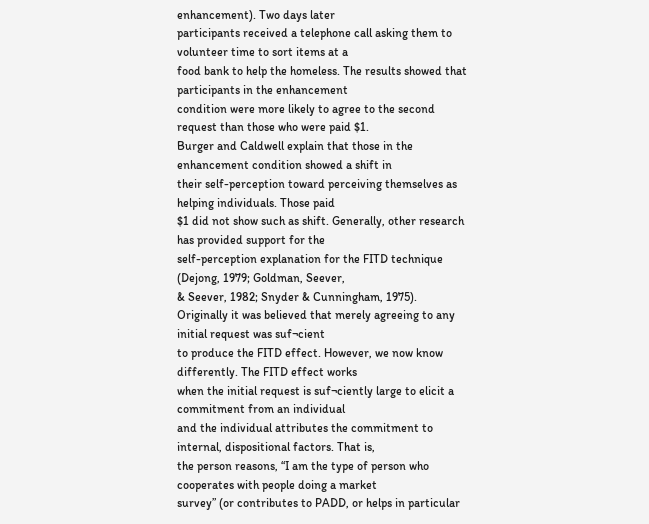enhancement). Two days later
participants received a telephone call asking them to volunteer time to sort items at a
food bank to help the homeless. The results showed that participants in the enhancement
condition were more likely to agree to the second request than those who were paid $1.
Burger and Caldwell explain that those in the enhancement condition showed a shift in
their self-perception toward perceiving themselves as helping individuals. Those paid
$1 did not show such as shift. Generally, other research has provided support for the
self-perception explanation for the FITD technique (Dejong, 1979; Goldman, Seever,
& Seever, 1982; Snyder & Cunningham, 1975).
Originally it was believed that merely agreeing to any initial request was suf¬cient
to produce the FITD effect. However, we now know differently. The FITD effect works
when the initial request is suf¬ciently large to elicit a commitment from an individual
and the individual attributes the commitment to internal, dispositional factors. That is,
the person reasons, “I am the type of person who cooperates with people doing a market
survey” (or contributes to PADD, or helps in particular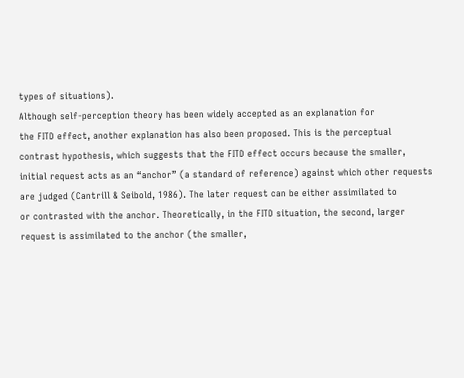types of situations).
Although self-perception theory has been widely accepted as an explanation for
the FITD effect, another explanation has also been proposed. This is the perceptual
contrast hypothesis, which suggests that the FITD effect occurs because the smaller,
initial request acts as an “anchor” (a standard of reference) against which other requests
are judged (Cantrill & Seibold, 1986). The later request can be either assimilated to
or contrasted with the anchor. Theoretically, in the FITD situation, the second, larger
request is assimilated to the anchor (the smaller,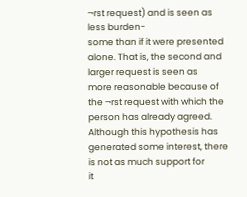¬rst request) and is seen as less burden-
some than if it were presented alone. That is, the second and larger request is seen as
more reasonable because of the ¬rst request with which the person has already agreed.
Although this hypothesis has generated some interest, there is not as much support for
it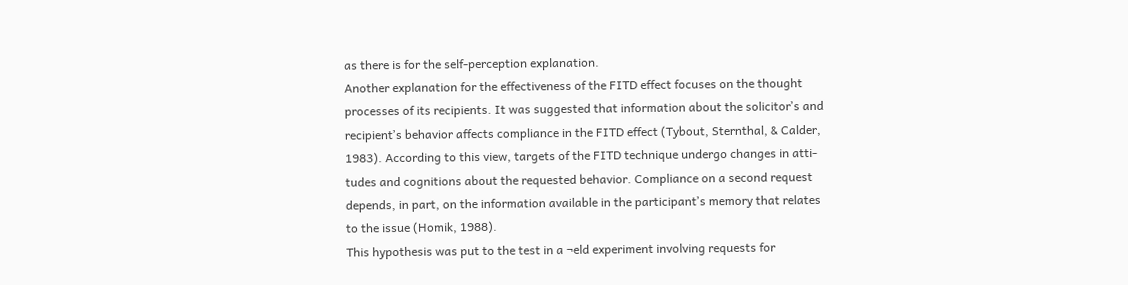as there is for the self-perception explanation.
Another explanation for the effectiveness of the FITD effect focuses on the thought
processes of its recipients. It was suggested that information about the solicitorʼs and
recipientʼs behavior affects compliance in the FITD effect (Tybout, Sternthal, & Calder,
1983). According to this view, targets of the FITD technique undergo changes in atti-
tudes and cognitions about the requested behavior. Compliance on a second request
depends, in part, on the information available in the participantʼs memory that relates
to the issue (Homik, 1988).
This hypothesis was put to the test in a ¬eld experiment involving requests for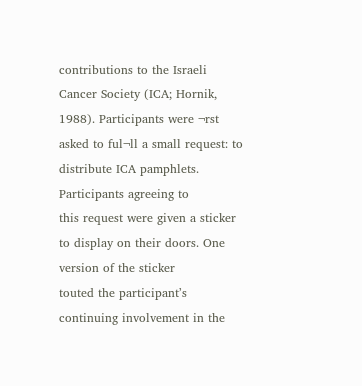contributions to the Israeli Cancer Society (ICA; Hornik, 1988). Participants were ¬rst
asked to ful¬ll a small request: to distribute ICA pamphlets. Participants agreeing to
this request were given a sticker to display on their doors. One version of the sticker
touted the participantʼs continuing involvement in the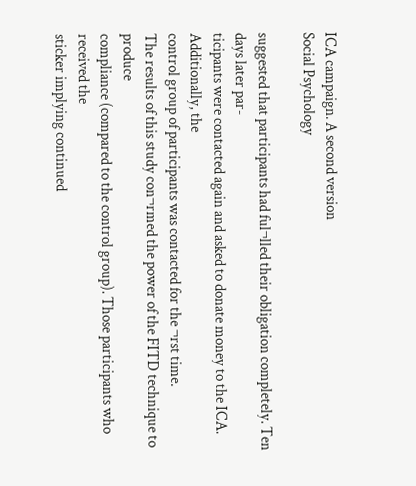ICA campaign. A second version
Social Psychology

suggested that participants had ful¬lled their obligation completely. Ten days later par-
ticipants were contacted again and asked to donate money to the ICA. Additionally, the
control group of participants was contacted for the ¬rst time.
The results of this study con¬rmed the power of the FITD technique to produce
compliance (compared to the control group). Those participants who received the
sticker implying continued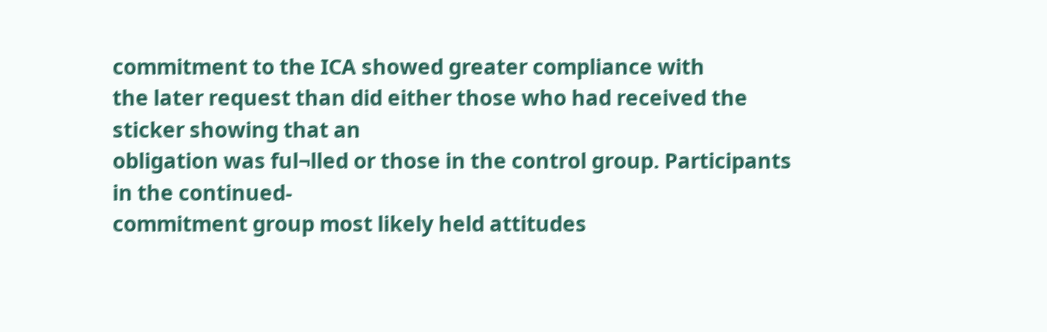commitment to the ICA showed greater compliance with
the later request than did either those who had received the sticker showing that an
obligation was ful¬lled or those in the control group. Participants in the continued-
commitment group most likely held attitudes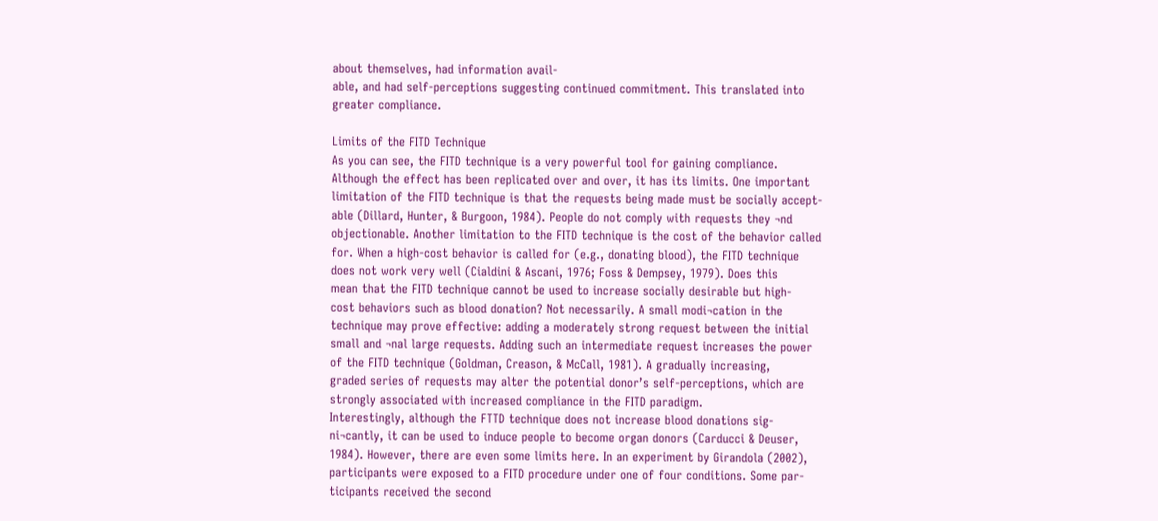about themselves, had information avail-
able, and had self-perceptions suggesting continued commitment. This translated into
greater compliance.

Limits of the FITD Technique
As you can see, the FITD technique is a very powerful tool for gaining compliance.
Although the effect has been replicated over and over, it has its limits. One important
limitation of the FITD technique is that the requests being made must be socially accept-
able (Dillard, Hunter, & Burgoon, 1984). People do not comply with requests they ¬nd
objectionable. Another limitation to the FITD technique is the cost of the behavior called
for. When a high-cost behavior is called for (e.g., donating blood), the FITD technique
does not work very well (Cialdini & Ascani, 1976; Foss & Dempsey, 1979). Does this
mean that the FITD technique cannot be used to increase socially desirable but high-
cost behaviors such as blood donation? Not necessarily. A small modi¬cation in the
technique may prove effective: adding a moderately strong request between the initial
small and ¬nal large requests. Adding such an intermediate request increases the power
of the FITD technique (Goldman, Creason, & McCall, 1981). A gradually increasing,
graded series of requests may alter the potential donorʼs self-perceptions, which are
strongly associated with increased compliance in the FITD paradigm.
Interestingly, although the FTTD technique does not increase blood donations sig-
ni¬cantly, it can be used to induce people to become organ donors (Carducci & Deuser,
1984). However, there are even some limits here. In an experiment by Girandola (2002),
participants were exposed to a FITD procedure under one of four conditions. Some par-
ticipants received the second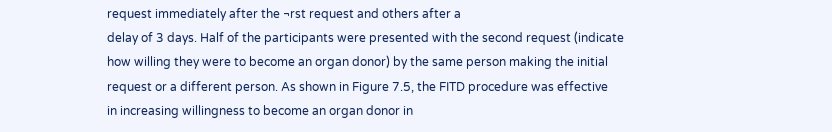request immediately after the ¬rst request and others after a
delay of 3 days. Half of the participants were presented with the second request (indicate
how willing they were to become an organ donor) by the same person making the initial
request or a different person. As shown in Figure 7.5, the FITD procedure was effective
in increasing willingness to become an organ donor in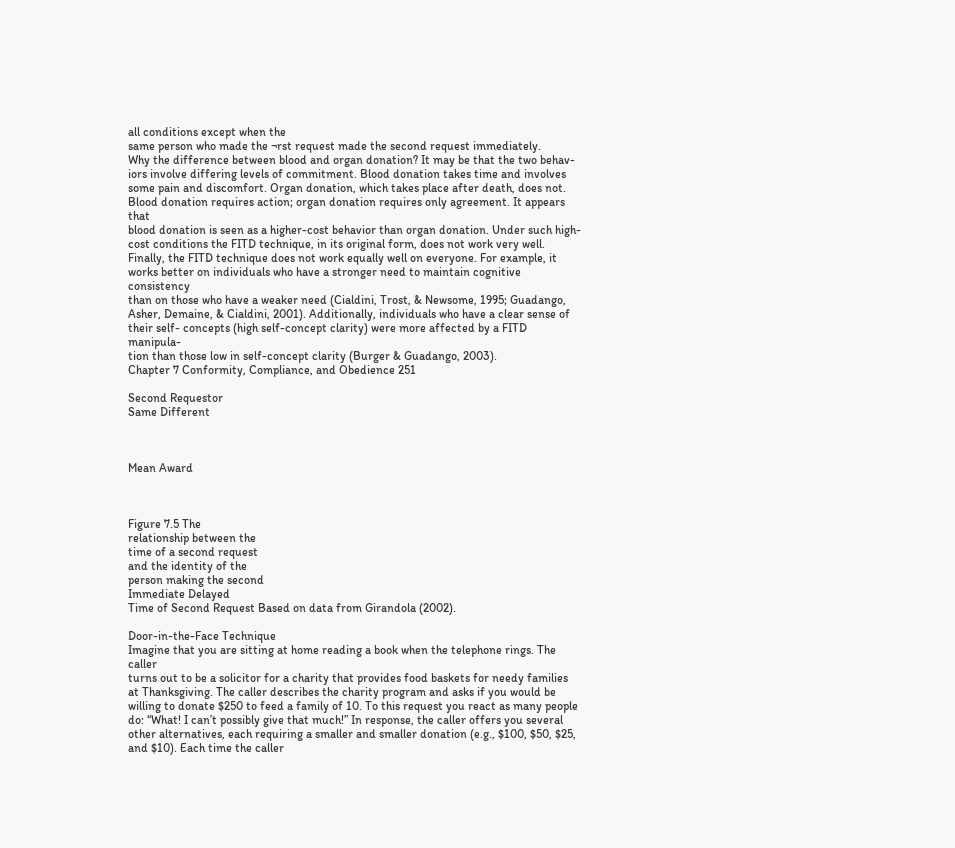all conditions except when the
same person who made the ¬rst request made the second request immediately.
Why the difference between blood and organ donation? It may be that the two behav-
iors involve differing levels of commitment. Blood donation takes time and involves
some pain and discomfort. Organ donation, which takes place after death, does not.
Blood donation requires action; organ donation requires only agreement. It appears that
blood donation is seen as a higher-cost behavior than organ donation. Under such high-
cost conditions the FITD technique, in its original form, does not work very well.
Finally, the FITD technique does not work equally well on everyone. For example, it
works better on individuals who have a stronger need to maintain cognitive consistency
than on those who have a weaker need (Cialdini, Trost, & Newsome, 1995; Guadango,
Asher, Demaine, & Cialdini, 2001). Additionally, individuals who have a clear sense of
their self- concepts (high self-concept clarity) were more affected by a FITD manipula-
tion than those low in self-concept clarity (Burger & Guadango, 2003).
Chapter 7 Conformity, Compliance, and Obedience 251

Second Requestor
Same Different



Mean Award



Figure 7.5 The
relationship between the
time of a second request
and the identity of the
person making the second
Immediate Delayed
Time of Second Request Based on data from Girandola (2002).

Door-in-the-Face Technique
Imagine that you are sitting at home reading a book when the telephone rings. The caller
turns out to be a solicitor for a charity that provides food baskets for needy families
at Thanksgiving. The caller describes the charity program and asks if you would be
willing to donate $250 to feed a family of 10. To this request you react as many people
do: “What! I canʼt possibly give that much!” In response, the caller offers you several
other alternatives, each requiring a smaller and smaller donation (e.g., $100, $50, $25,
and $10). Each time the caller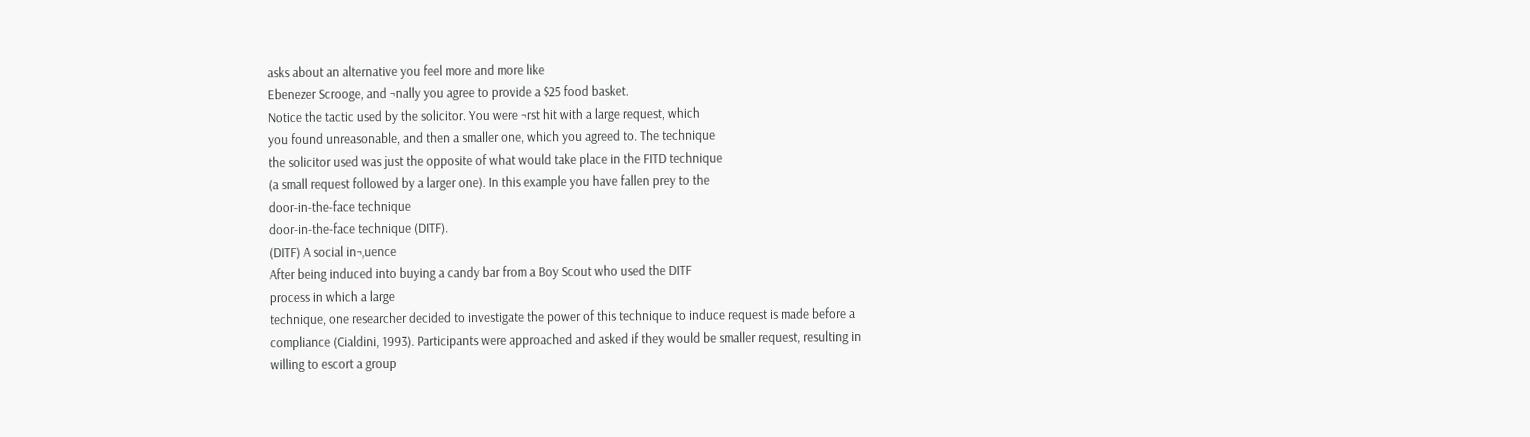asks about an alternative you feel more and more like
Ebenezer Scrooge, and ¬nally you agree to provide a $25 food basket.
Notice the tactic used by the solicitor. You were ¬rst hit with a large request, which
you found unreasonable, and then a smaller one, which you agreed to. The technique
the solicitor used was just the opposite of what would take place in the FITD technique
(a small request followed by a larger one). In this example you have fallen prey to the
door-in-the-face technique
door-in-the-face technique (DITF).
(DITF) A social in¬‚uence
After being induced into buying a candy bar from a Boy Scout who used the DITF
process in which a large
technique, one researcher decided to investigate the power of this technique to induce request is made before a
compliance (Cialdini, 1993). Participants were approached and asked if they would be smaller request, resulting in
willing to escort a group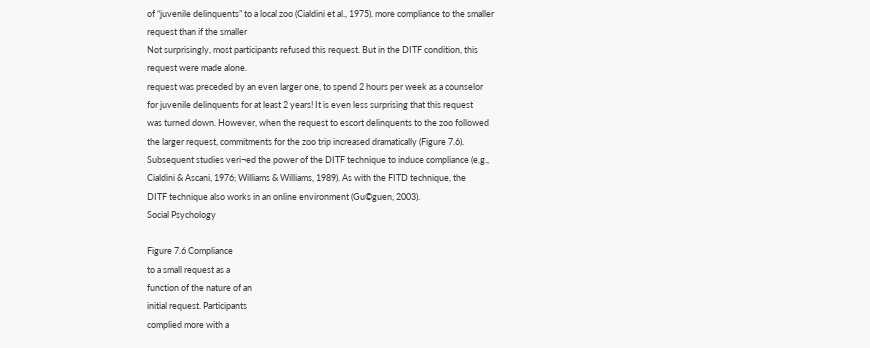of “juvenile delinquents” to a local zoo (Cialdini et al., 1975). more compliance to the smaller
request than if the smaller
Not surprisingly, most participants refused this request. But in the DITF condition, this
request were made alone.
request was preceded by an even larger one, to spend 2 hours per week as a counselor
for juvenile delinquents for at least 2 years! It is even less surprising that this request
was turned down. However, when the request to escort delinquents to the zoo followed
the larger request, commitments for the zoo trip increased dramatically (Figure 7.6).
Subsequent studies veri¬ed the power of the DITF technique to induce compliance (e.g.,
Cialdini & Ascani, 1976; Williams & Williams, 1989). As with the FITD technique, the
DITF technique also works in an online environment (Gu©guen, 2003).
Social Psychology

Figure 7.6 Compliance
to a small request as a
function of the nature of an
initial request. Participants
complied more with a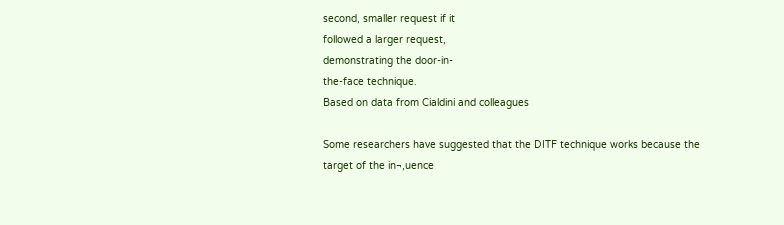second, smaller request if it
followed a larger request,
demonstrating the door-in-
the-face technique.
Based on data from Cialdini and colleagues

Some researchers have suggested that the DITF technique works because the
target of the in¬‚uence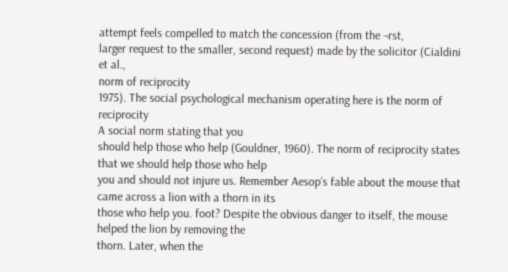attempt feels compelled to match the concession (from the ¬rst,
larger request to the smaller, second request) made by the solicitor (Cialdini et al.,
norm of reciprocity
1975). The social psychological mechanism operating here is the norm of reciprocity
A social norm stating that you
should help those who help (Gouldner, 1960). The norm of reciprocity states that we should help those who help
you and should not injure us. Remember Aesopʼs fable about the mouse that came across a lion with a thorn in its
those who help you. foot? Despite the obvious danger to itself, the mouse helped the lion by removing the
thorn. Later, when the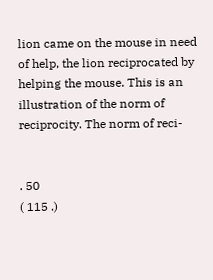lion came on the mouse in need of help, the lion reciprocated by
helping the mouse. This is an illustration of the norm of reciprocity. The norm of reci-


. 50
( 115 .)